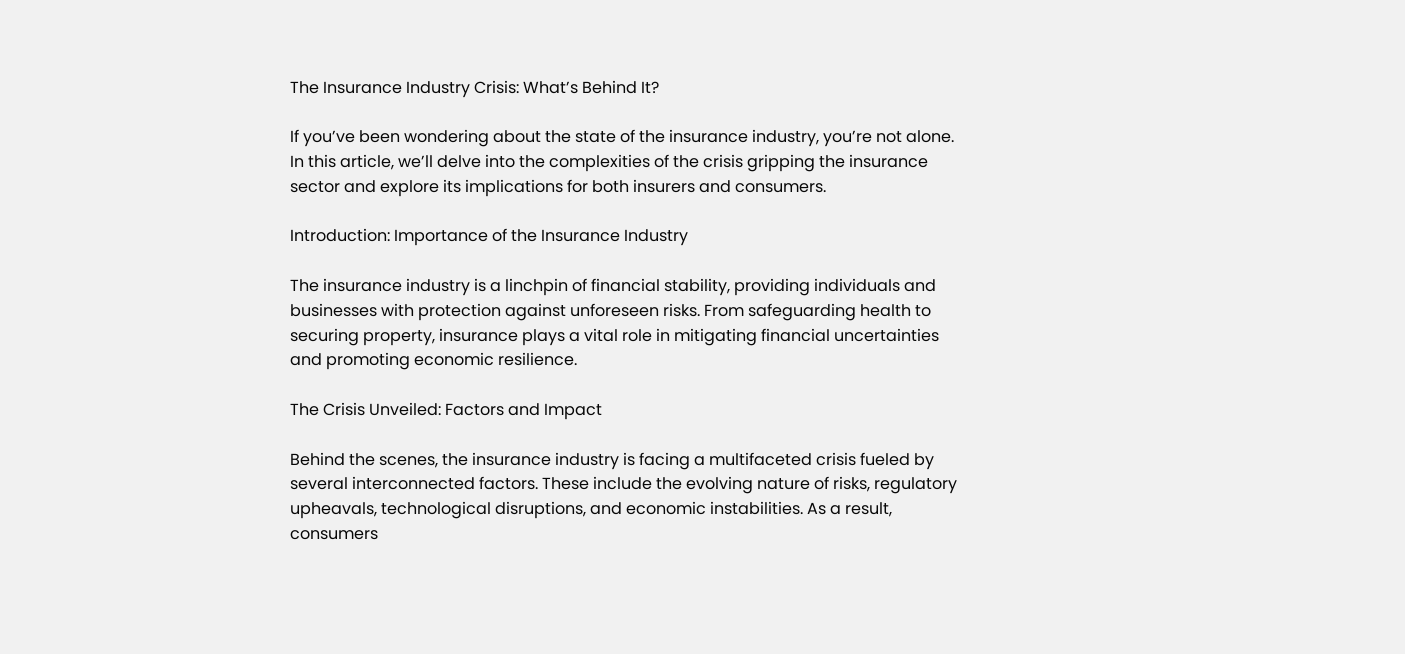The Insurance Industry Crisis: What’s Behind It?

If you’ve been wondering about the state of the insurance industry, you’re not alone. In this article, we’ll delve into the complexities of the crisis gripping the insurance sector and explore its implications for both insurers and consumers.

Introduction: Importance of the Insurance Industry

The insurance industry is a linchpin of financial stability, providing individuals and businesses with protection against unforeseen risks. From safeguarding health to securing property, insurance plays a vital role in mitigating financial uncertainties and promoting economic resilience.

The Crisis Unveiled: Factors and Impact

Behind the scenes, the insurance industry is facing a multifaceted crisis fueled by several interconnected factors. These include the evolving nature of risks, regulatory upheavals, technological disruptions, and economic instabilities. As a result, consumers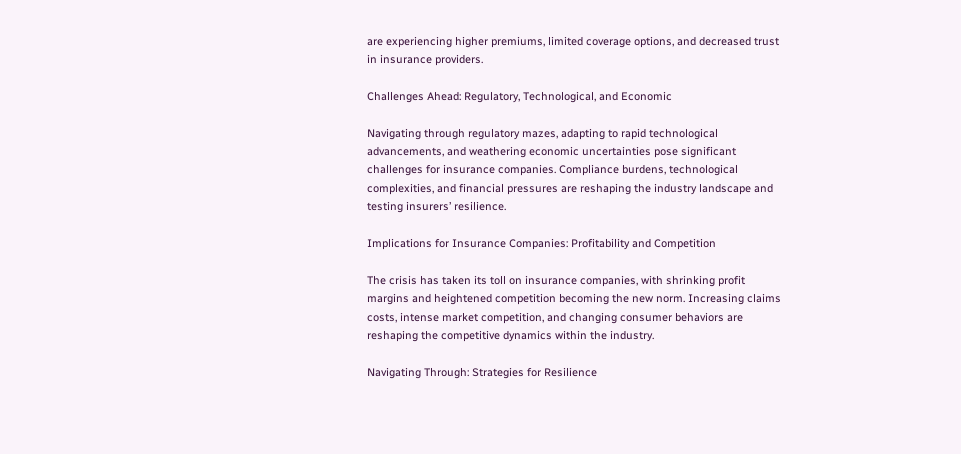are experiencing higher premiums, limited coverage options, and decreased trust in insurance providers.

Challenges Ahead: Regulatory, Technological, and Economic

Navigating through regulatory mazes, adapting to rapid technological advancements, and weathering economic uncertainties pose significant challenges for insurance companies. Compliance burdens, technological complexities, and financial pressures are reshaping the industry landscape and testing insurers’ resilience.

Implications for Insurance Companies: Profitability and Competition

The crisis has taken its toll on insurance companies, with shrinking profit margins and heightened competition becoming the new norm. Increasing claims costs, intense market competition, and changing consumer behaviors are reshaping the competitive dynamics within the industry.

Navigating Through: Strategies for Resilience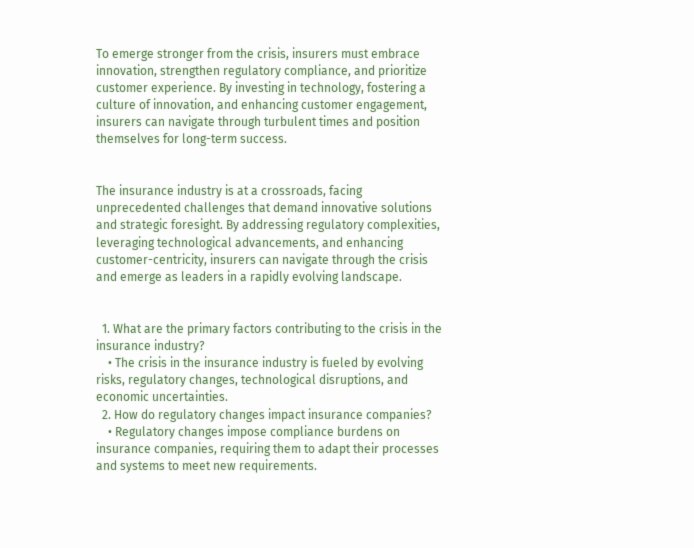To emerge stronger from the crisis, insurers must embrace innovation, strengthen regulatory compliance, and prioritize customer experience. By investing in technology, fostering a culture of innovation, and enhancing customer engagement, insurers can navigate through turbulent times and position themselves for long-term success.


The insurance industry is at a crossroads, facing unprecedented challenges that demand innovative solutions and strategic foresight. By addressing regulatory complexities, leveraging technological advancements, and enhancing customer-centricity, insurers can navigate through the crisis and emerge as leaders in a rapidly evolving landscape.


  1. What are the primary factors contributing to the crisis in the insurance industry?
    • The crisis in the insurance industry is fueled by evolving risks, regulatory changes, technological disruptions, and economic uncertainties.
  2. How do regulatory changes impact insurance companies?
    • Regulatory changes impose compliance burdens on insurance companies, requiring them to adapt their processes and systems to meet new requirements.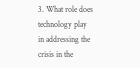3. What role does technology play in addressing the crisis in the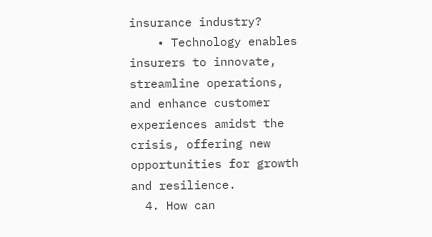insurance industry?
    • Technology enables insurers to innovate, streamline operations, and enhance customer experiences amidst the crisis, offering new opportunities for growth and resilience.
  4. How can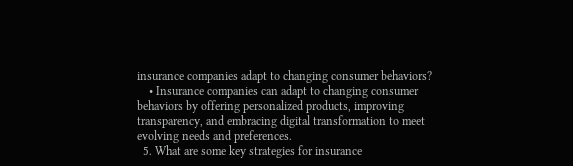insurance companies adapt to changing consumer behaviors?
    • Insurance companies can adapt to changing consumer behaviors by offering personalized products, improving transparency, and embracing digital transformation to meet evolving needs and preferences.
  5. What are some key strategies for insurance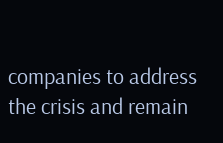companies to address the crisis and remain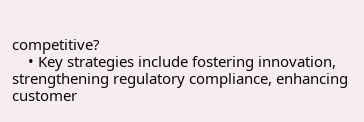competitive?
    • Key strategies include fostering innovation, strengthening regulatory compliance, enhancing customer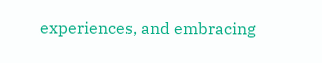experiences, and embracing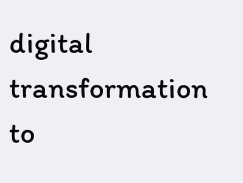digital transformation to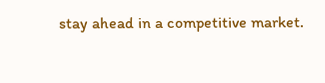stay ahead in a competitive market.